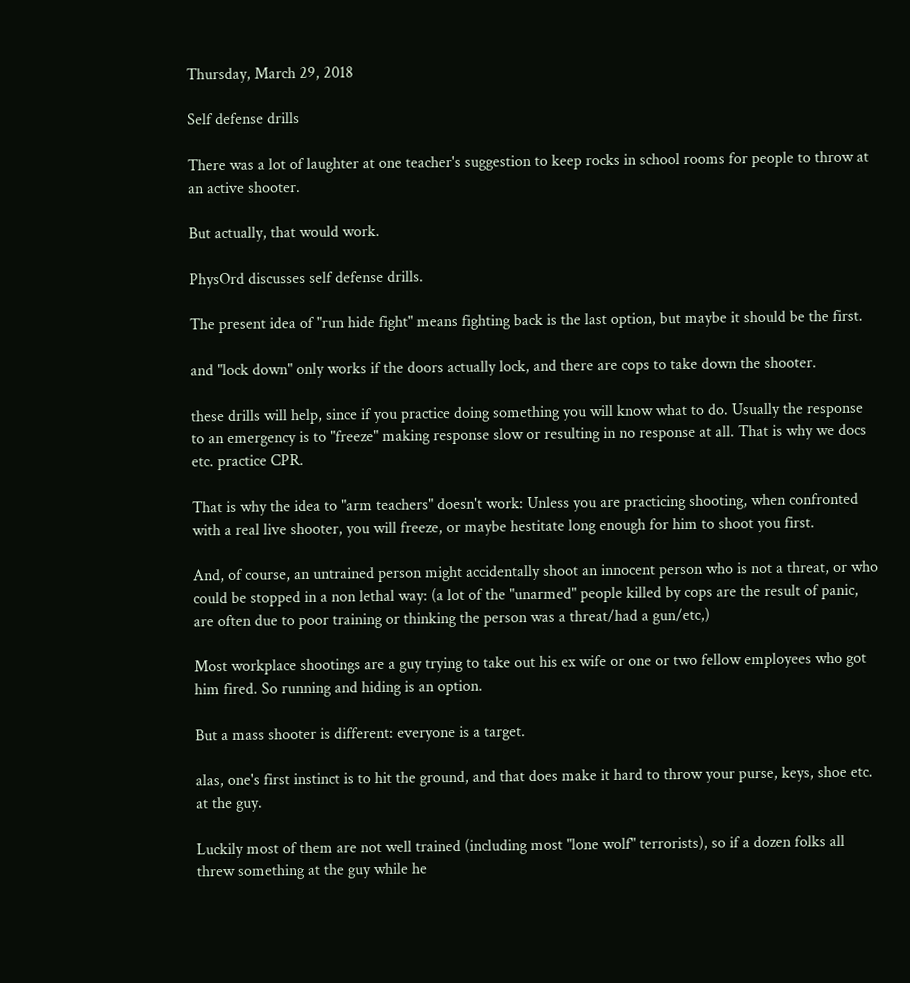Thursday, March 29, 2018

Self defense drills

There was a lot of laughter at one teacher's suggestion to keep rocks in school rooms for people to throw at an active shooter.

But actually, that would work.

PhysOrd discusses self defense drills.

The present idea of "run hide fight" means fighting back is the last option, but maybe it should be the first.

and "lock down" only works if the doors actually lock, and there are cops to take down the shooter.

these drills will help, since if you practice doing something you will know what to do. Usually the response to an emergency is to "freeze" making response slow or resulting in no response at all. That is why we docs etc. practice CPR.

That is why the idea to "arm teachers" doesn't work: Unless you are practicing shooting, when confronted with a real live shooter, you will freeze, or maybe hestitate long enough for him to shoot you first.

And, of course, an untrained person might accidentally shoot an innocent person who is not a threat, or who could be stopped in a non lethal way: (a lot of the "unarmed" people killed by cops are the result of panic, are often due to poor training or thinking the person was a threat/had a gun/etc,)

Most workplace shootings are a guy trying to take out his ex wife or one or two fellow employees who got him fired. So running and hiding is an option.

But a mass shooter is different: everyone is a target.

alas, one's first instinct is to hit the ground, and that does make it hard to throw your purse, keys, shoe etc. at the guy.

Luckily most of them are not well trained (including most "lone wolf" terrorists), so if a dozen folks all threw something at the guy while he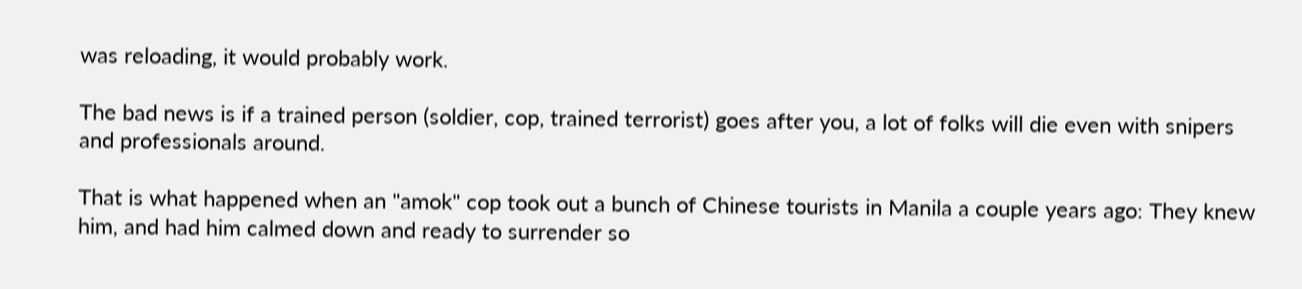was reloading, it would probably work.

The bad news is if a trained person (soldier, cop, trained terrorist) goes after you, a lot of folks will die even with snipers and professionals around.

That is what happened when an "amok" cop took out a bunch of Chinese tourists in Manila a couple years ago: They knew him, and had him calmed down and ready to surrender so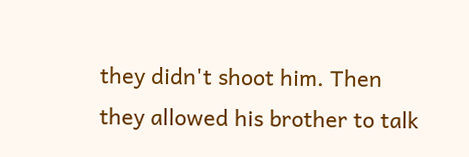they didn't shoot him. Then they allowed his brother to talk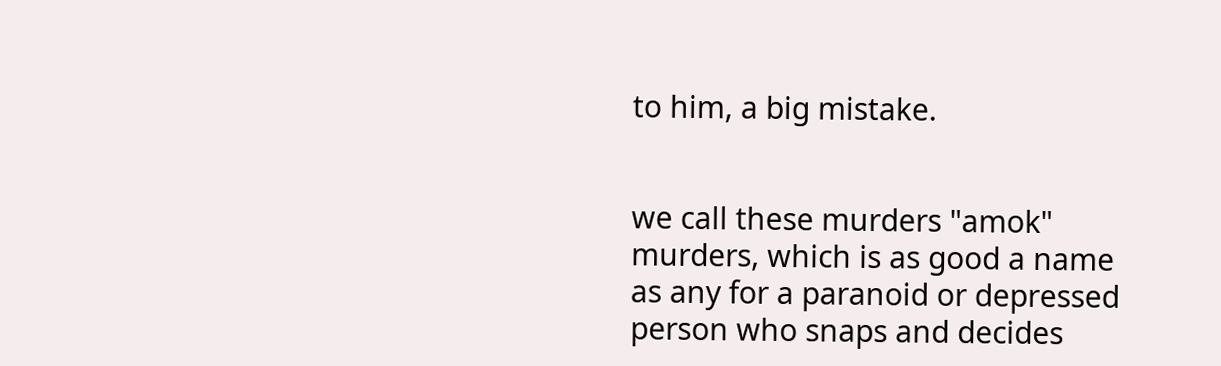to him, a big mistake.


we call these murders "amok" murders, which is as good a name as any for a paranoid or depressed person who snaps and decides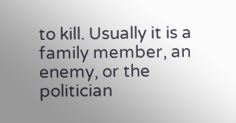to kill. Usually it is a family member, an enemy, or the politician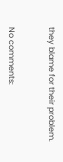they blame for their problem.


No comments: